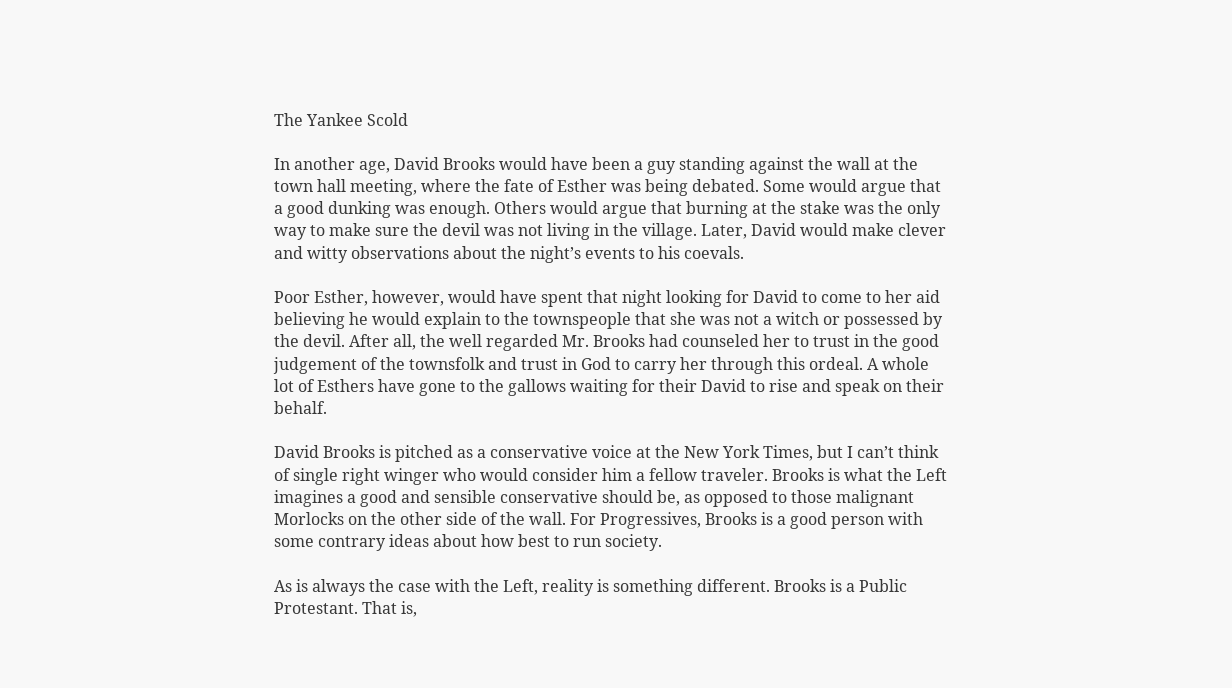The Yankee Scold

In another age, David Brooks would have been a guy standing against the wall at the town hall meeting, where the fate of Esther was being debated. Some would argue that a good dunking was enough. Others would argue that burning at the stake was the only way to make sure the devil was not living in the village. Later, David would make clever and witty observations about the night’s events to his coevals.

Poor Esther, however, would have spent that night looking for David to come to her aid believing he would explain to the townspeople that she was not a witch or possessed by the devil. After all, the well regarded Mr. Brooks had counseled her to trust in the good judgement of the townsfolk and trust in God to carry her through this ordeal. A whole lot of Esthers have gone to the gallows waiting for their David to rise and speak on their behalf.

David Brooks is pitched as a conservative voice at the New York Times, but I can’t think of single right winger who would consider him a fellow traveler. Brooks is what the Left imagines a good and sensible conservative should be, as opposed to those malignant Morlocks on the other side of the wall. For Progressives, Brooks is a good person with some contrary ideas about how best to run society.

As is always the case with the Left, reality is something different. Brooks is a Public Protestant. That is,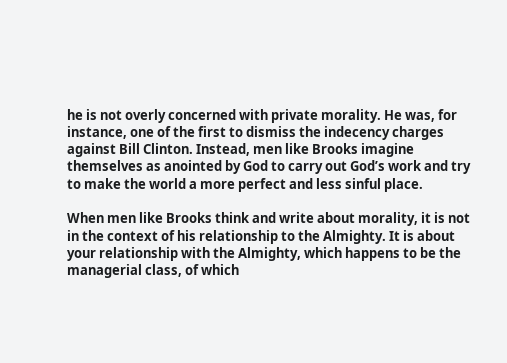he is not overly concerned with private morality. He was, for instance, one of the first to dismiss the indecency charges against Bill Clinton. Instead, men like Brooks imagine themselves as anointed by God to carry out God’s work and try to make the world a more perfect and less sinful place.

When men like Brooks think and write about morality, it is not in the context of his relationship to the Almighty. It is about your relationship with the Almighty, which happens to be the managerial class, of which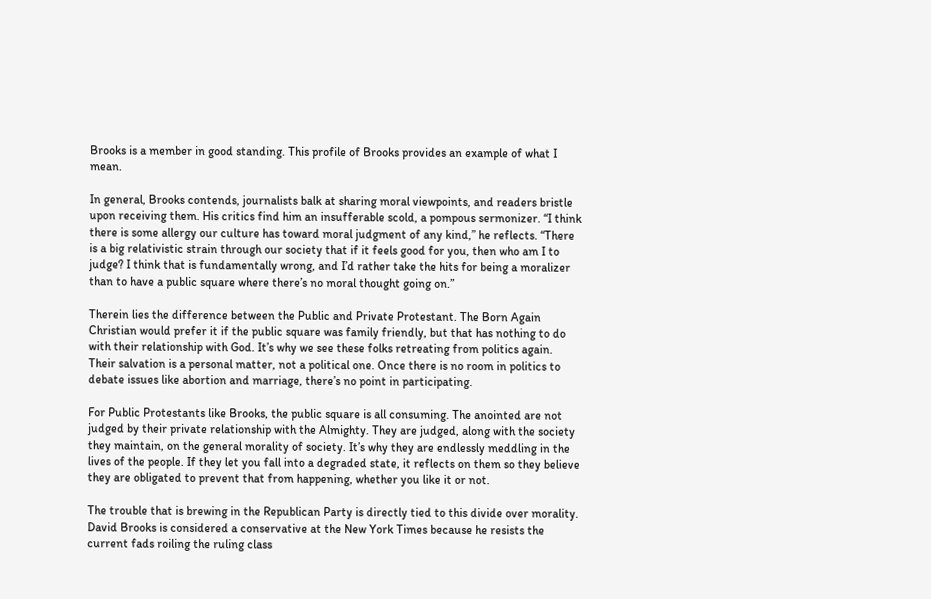Brooks is a member in good standing. This profile of Brooks provides an example of what I mean.

In general, Brooks contends, journalists balk at sharing moral viewpoints, and readers bristle upon receiving them. His critics find him an insufferable scold, a pompous sermonizer. “I think there is some allergy our culture has toward moral judgment of any kind,” he reflects. “There is a big relativistic strain through our society that if it feels good for you, then who am I to judge? I think that is fundamentally wrong, and I’d rather take the hits for being a moralizer than to have a public square where there’s no moral thought going on.”

Therein lies the difference between the Public and Private Protestant. The Born Again Christian would prefer it if the public square was family friendly, but that has nothing to do with their relationship with God. It’s why we see these folks retreating from politics again. Their salvation is a personal matter, not a political one. Once there is no room in politics to debate issues like abortion and marriage, there’s no point in participating.

For Public Protestants like Brooks, the public square is all consuming. The anointed are not judged by their private relationship with the Almighty. They are judged, along with the society they maintain, on the general morality of society. It’s why they are endlessly meddling in the lives of the people. If they let you fall into a degraded state, it reflects on them so they believe they are obligated to prevent that from happening, whether you like it or not.

The trouble that is brewing in the Republican Party is directly tied to this divide over morality. David Brooks is considered a conservative at the New York Times because he resists the current fads roiling the ruling class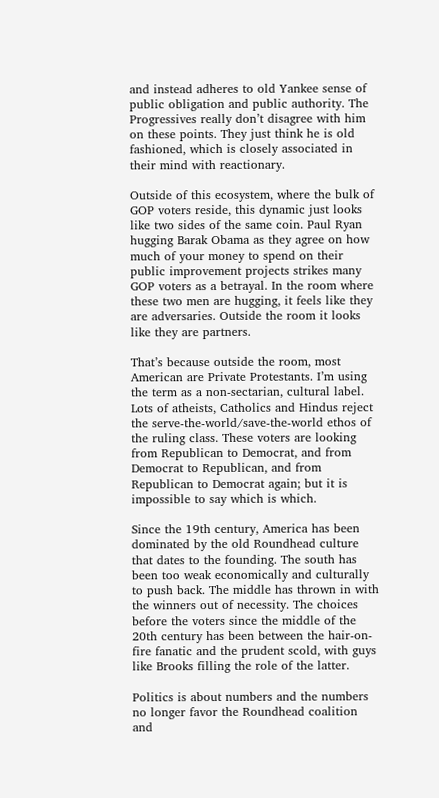and instead adheres to old Yankee sense of public obligation and public authority. The Progressives really don’t disagree with him on these points. They just think he is old fashioned, which is closely associated in their mind with reactionary.

Outside of this ecosystem, where the bulk of GOP voters reside, this dynamic just looks like two sides of the same coin. Paul Ryan hugging Barak Obama as they agree on how much of your money to spend on their public improvement projects strikes many GOP voters as a betrayal. In the room where these two men are hugging, it feels like they are adversaries. Outside the room it looks like they are partners.

That’s because outside the room, most American are Private Protestants. I’m using the term as a non-sectarian, cultural label. Lots of atheists, Catholics and Hindus reject the serve-the-world/save-the-world ethos of the ruling class. These voters are looking from Republican to Democrat, and from Democrat to Republican, and from Republican to Democrat again; but it is impossible to say which is which.

Since the 19th century, America has been dominated by the old Roundhead culture that dates to the founding. The south has been too weak economically and culturally to push back. The middle has thrown in with the winners out of necessity. The choices before the voters since the middle of the 20th century has been between the hair-on-fire fanatic and the prudent scold, with guys like Brooks filling the role of the latter.

Politics is about numbers and the numbers no longer favor the Roundhead coalition and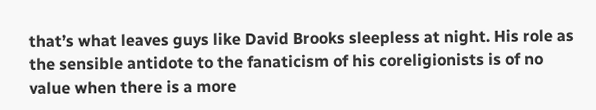that’s what leaves guys like David Brooks sleepless at night. His role as the sensible antidote to the fanaticism of his coreligionists is of no value when there is a more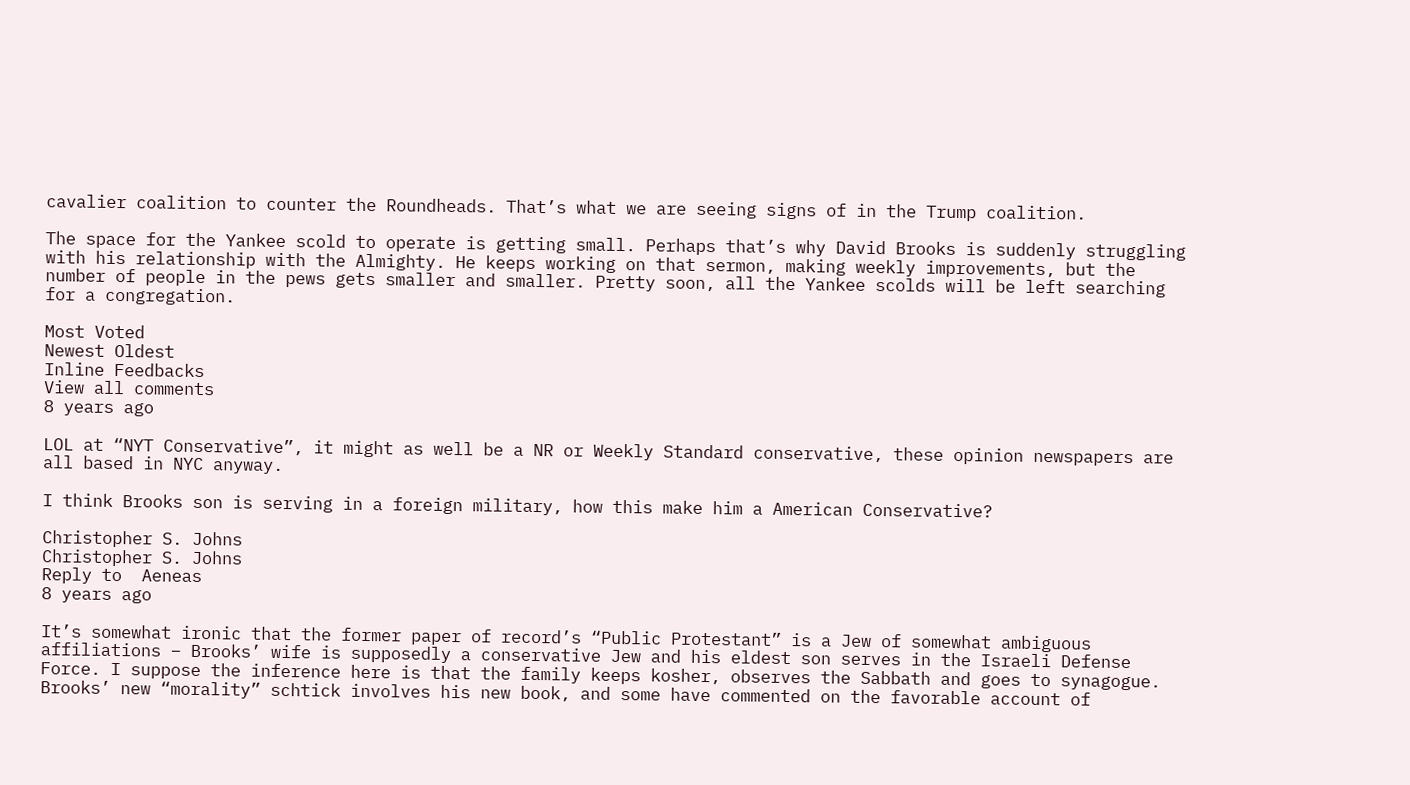cavalier coalition to counter the Roundheads. That’s what we are seeing signs of in the Trump coalition.

The space for the Yankee scold to operate is getting small. Perhaps that’s why David Brooks is suddenly struggling with his relationship with the Almighty. He keeps working on that sermon, making weekly improvements, but the number of people in the pews gets smaller and smaller. Pretty soon, all the Yankee scolds will be left searching for a congregation.

Most Voted
Newest Oldest
Inline Feedbacks
View all comments
8 years ago

LOL at “NYT Conservative”, it might as well be a NR or Weekly Standard conservative, these opinion newspapers are all based in NYC anyway.

I think Brooks son is serving in a foreign military, how this make him a American Conservative?

Christopher S. Johns
Christopher S. Johns
Reply to  Aeneas
8 years ago

It’s somewhat ironic that the former paper of record’s “Public Protestant” is a Jew of somewhat ambiguous affiliations – Brooks’ wife is supposedly a conservative Jew and his eldest son serves in the Israeli Defense Force. I suppose the inference here is that the family keeps kosher, observes the Sabbath and goes to synagogue. Brooks’ new “morality” schtick involves his new book, and some have commented on the favorable account of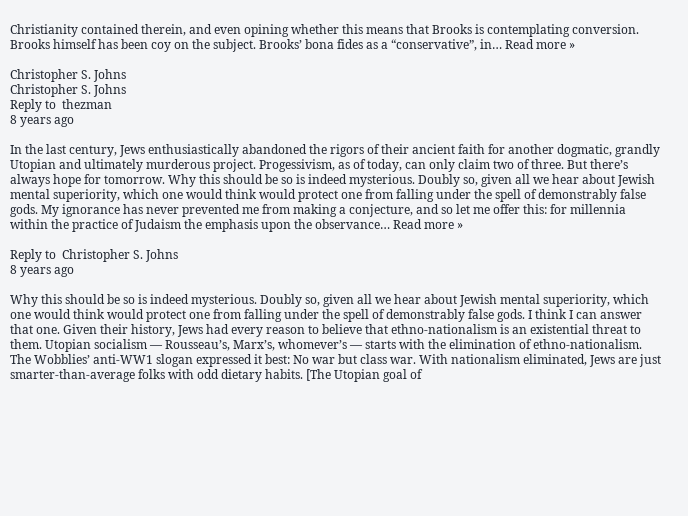Christianity contained therein, and even opining whether this means that Brooks is contemplating conversion. Brooks himself has been coy on the subject. Brooks’ bona fides as a “conservative”, in… Read more »

Christopher S. Johns
Christopher S. Johns
Reply to  thezman
8 years ago

In the last century, Jews enthusiastically abandoned the rigors of their ancient faith for another dogmatic, grandly Utopian and ultimately murderous project. Progessivism, as of today, can only claim two of three. But there’s always hope for tomorrow. Why this should be so is indeed mysterious. Doubly so, given all we hear about Jewish mental superiority, which one would think would protect one from falling under the spell of demonstrably false gods. My ignorance has never prevented me from making a conjecture, and so let me offer this: for millennia within the practice of Judaism the emphasis upon the observance… Read more »

Reply to  Christopher S. Johns
8 years ago

Why this should be so is indeed mysterious. Doubly so, given all we hear about Jewish mental superiority, which one would think would protect one from falling under the spell of demonstrably false gods. I think I can answer that one. Given their history, Jews had every reason to believe that ethno-nationalism is an existential threat to them. Utopian socialism — Rousseau’s, Marx’s, whomever’s — starts with the elimination of ethno-nationalism. The Wobblies’ anti-WW1 slogan expressed it best: No war but class war. With nationalism eliminated, Jews are just smarter-than-average folks with odd dietary habits. [The Utopian goal of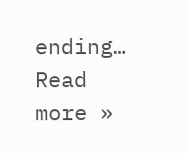ending… Read more »